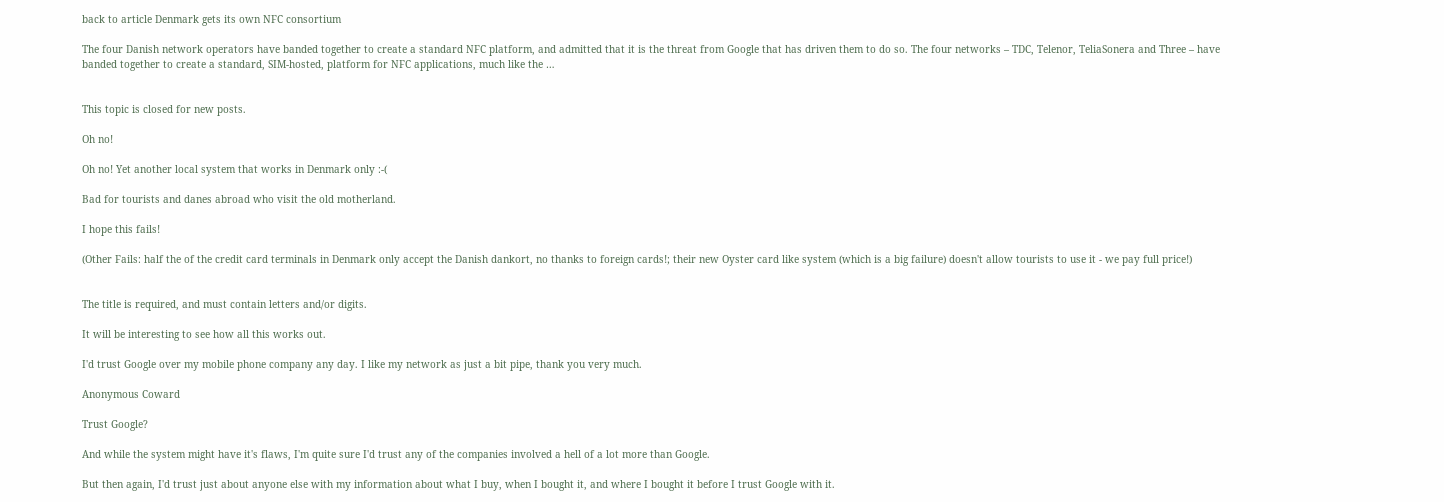back to article Denmark gets its own NFC consortium

The four Danish network operators have banded together to create a standard NFC platform, and admitted that it is the threat from Google that has driven them to do so. The four networks – TDC, Telenor, TeliaSonera and Three – have banded together to create a standard, SIM-hosted, platform for NFC applications, much like the …


This topic is closed for new posts.

Oh no!

Oh no! Yet another local system that works in Denmark only :-(

Bad for tourists and danes abroad who visit the old motherland.

I hope this fails!

(Other Fails: half the of the credit card terminals in Denmark only accept the Danish dankort, no thanks to foreign cards!; their new Oyster card like system (which is a big failure) doesn't allow tourists to use it - we pay full price!)


The title is required, and must contain letters and/or digits.

It will be interesting to see how all this works out.

I'd trust Google over my mobile phone company any day. I like my network as just a bit pipe, thank you very much.

Anonymous Coward

Trust Google?

And while the system might have it's flaws, I'm quite sure I'd trust any of the companies involved a hell of a lot more than Google.

But then again, I'd trust just about anyone else with my information about what I buy, when I bought it, and where I bought it before I trust Google with it.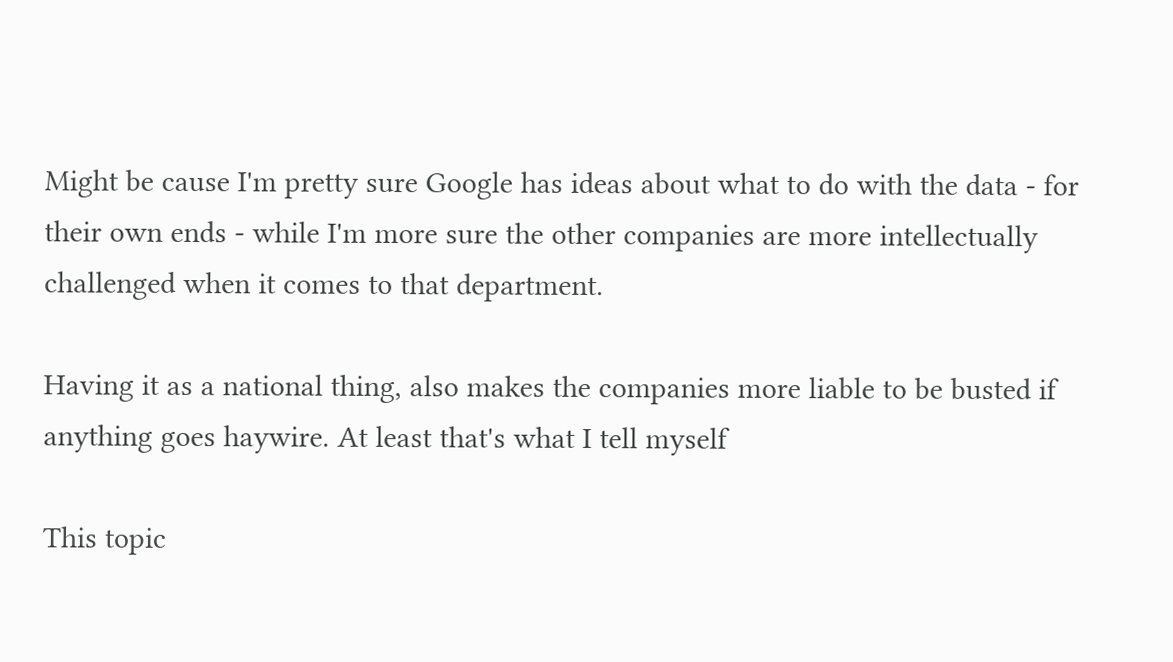Might be cause I'm pretty sure Google has ideas about what to do with the data - for their own ends - while I'm more sure the other companies are more intellectually challenged when it comes to that department.

Having it as a national thing, also makes the companies more liable to be busted if anything goes haywire. At least that's what I tell myself

This topic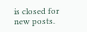is closed for new posts.